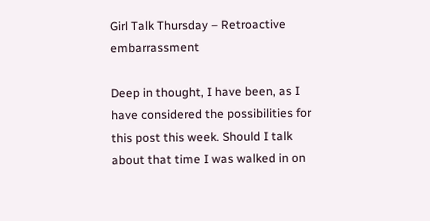Girl Talk Thursday – Retroactive embarrassment

Deep in thought, I have been, as I have considered the possibilities for this post this week. Should I talk about that time I was walked in on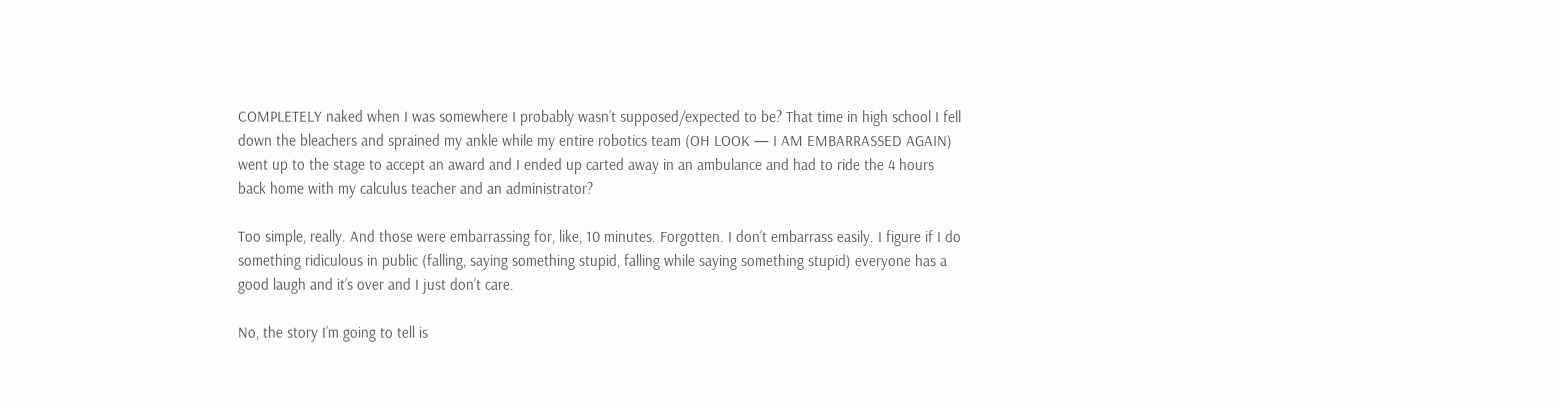COMPLETELY naked when I was somewhere I probably wasn’t supposed/expected to be? That time in high school I fell down the bleachers and sprained my ankle while my entire robotics team (OH LOOK — I AM EMBARRASSED AGAIN) went up to the stage to accept an award and I ended up carted away in an ambulance and had to ride the 4 hours back home with my calculus teacher and an administrator?

Too simple, really. And those were embarrassing for, like, 10 minutes. Forgotten. I don’t embarrass easily. I figure if I do something ridiculous in public (falling, saying something stupid, falling while saying something stupid) everyone has a good laugh and it’s over and I just don’t care.

No, the story I’m going to tell is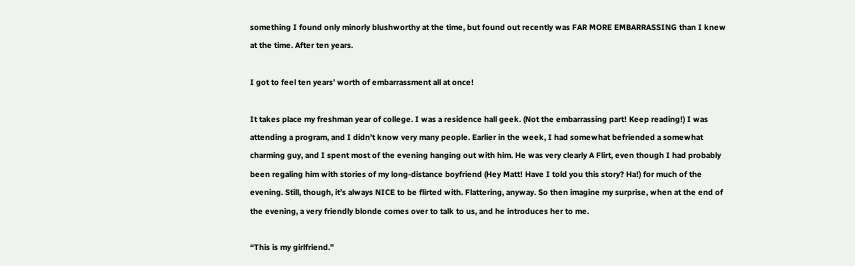something I found only minorly blushworthy at the time, but found out recently was FAR MORE EMBARRASSING than I knew at the time. After ten years.

I got to feel ten years’ worth of embarrassment all at once!

It takes place my freshman year of college. I was a residence hall geek. (Not the embarrassing part! Keep reading!) I was attending a program, and I didn’t know very many people. Earlier in the week, I had somewhat befriended a somewhat charming guy, and I spent most of the evening hanging out with him. He was very clearly A Flirt, even though I had probably been regaling him with stories of my long-distance boyfriend (Hey Matt! Have I told you this story? Ha!) for much of the evening. Still, though, it’s always NICE to be flirted with. Flattering, anyway. So then imagine my surprise, when at the end of the evening, a very friendly blonde comes over to talk to us, and he introduces her to me.

“This is my girlfriend.”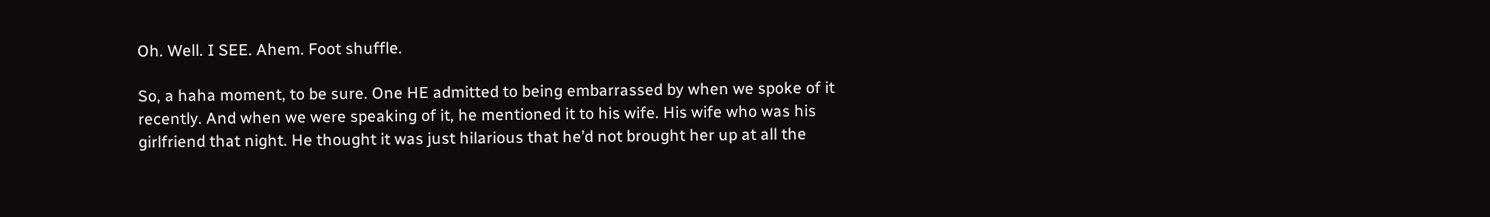Oh. Well. I SEE. Ahem. Foot shuffle.

So, a haha moment, to be sure. One HE admitted to being embarrassed by when we spoke of it recently. And when we were speaking of it, he mentioned it to his wife. His wife who was his girlfriend that night. He thought it was just hilarious that he’d not brought her up at all the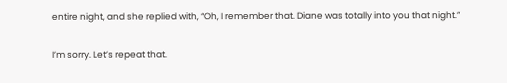entire night, and she replied with, “Oh, I remember that. Diane was totally into you that night.”

I’m sorry. Let’s repeat that.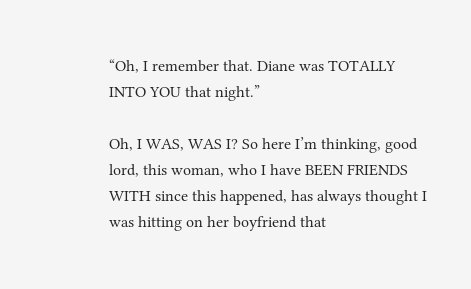“Oh, I remember that. Diane was TOTALLY INTO YOU that night.”

Oh, I WAS, WAS I? So here I’m thinking, good lord, this woman, who I have BEEN FRIENDS WITH since this happened, has always thought I was hitting on her boyfriend that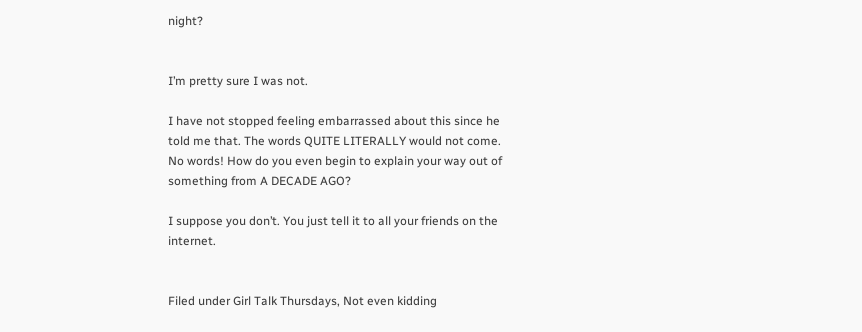night?


I’m pretty sure I was not.

I have not stopped feeling embarrassed about this since he told me that. The words QUITE LITERALLY would not come. No words! How do you even begin to explain your way out of something from A DECADE AGO?

I suppose you don’t. You just tell it to all your friends on the internet.


Filed under Girl Talk Thursdays, Not even kidding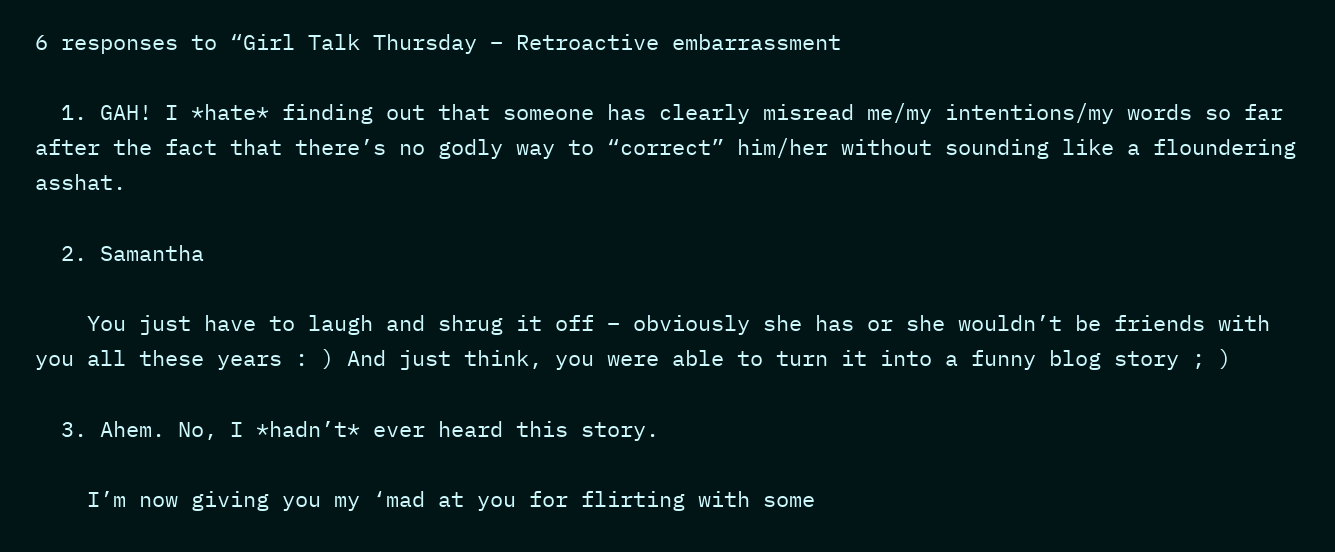6 responses to “Girl Talk Thursday – Retroactive embarrassment

  1. GAH! I *hate* finding out that someone has clearly misread me/my intentions/my words so far after the fact that there’s no godly way to “correct” him/her without sounding like a floundering asshat.

  2. Samantha

    You just have to laugh and shrug it off – obviously she has or she wouldn’t be friends with you all these years : ) And just think, you were able to turn it into a funny blog story ; )

  3. Ahem. No, I *hadn’t* ever heard this story.

    I’m now giving you my ‘mad at you for flirting with some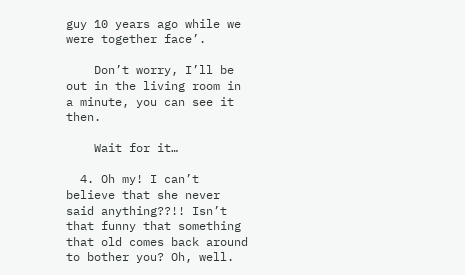guy 10 years ago while we were together face’.

    Don’t worry, I’ll be out in the living room in a minute, you can see it then.

    Wait for it…

  4. Oh my! I can’t believe that she never said anything??!! Isn’t that funny that something that old comes back around to bother you? Oh, well.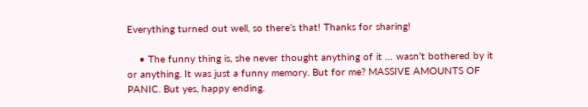Everything turned out well, so there’s that! Thanks for sharing!

    • The funny thing is, she never thought anything of it … wasn’t bothered by it or anything. It was just a funny memory. But for me? MASSIVE AMOUNTS OF PANIC. But yes, happy ending.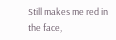Still makes me red in the face,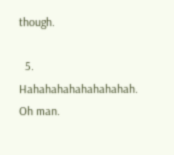though.

  5. Hahahahahahahahahah. Oh man.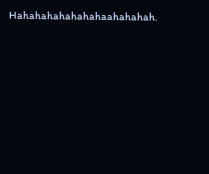Hahahahahahahahaahahahah.